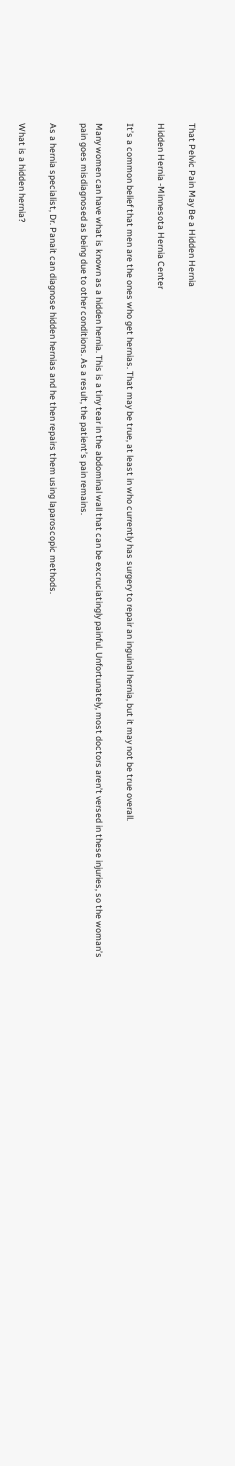That Pelvic Pain May Be a Hidden Hernia

Hidden Hernia -Minnesota Hernia Center

It’s a common belief that men are the ones who get hernias. That may be true, at least in who currently has surgery to repair an inguinal hernia, but it may not be true overall.

Many women can have what is known as a hidden hernia. This is a tiny tear in the abdominal wall that can be excruciatingly painful. Unfortunately, most doctors aren’t versed in these injuries, so the woman’s pain goes misdiagnosed as being due to other conditions. As a result, the patient’s pain remains.

As a hernia specialist, Dr. Panait can diagnose hidden hernias and he then repairs them using laparoscopic methods.

What is a hidden hernia?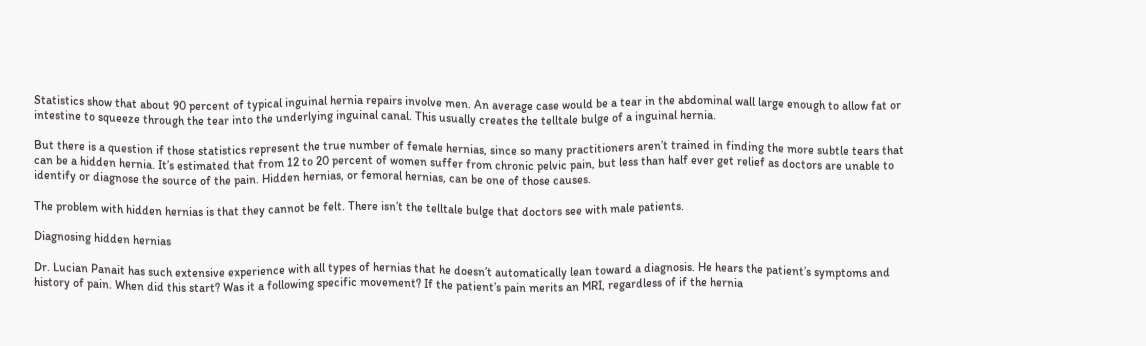Statistics show that about 90 percent of typical inguinal hernia repairs involve men. An average case would be a tear in the abdominal wall large enough to allow fat or intestine to squeeze through the tear into the underlying inguinal canal. This usually creates the telltale bulge of a inguinal hernia.

But there is a question if those statistics represent the true number of female hernias, since so many practitioners aren’t trained in finding the more subtle tears that can be a hidden hernia. It’s estimated that from 12 to 20 percent of women suffer from chronic pelvic pain, but less than half ever get relief as doctors are unable to identify or diagnose the source of the pain. Hidden hernias, or femoral hernias, can be one of those causes.

The problem with hidden hernias is that they cannot be felt. There isn’t the telltale bulge that doctors see with male patients.

Diagnosing hidden hernias

Dr. Lucian Panait has such extensive experience with all types of hernias that he doesn’t automatically lean toward a diagnosis. He hears the patient’s symptoms and history of pain. When did this start? Was it a following specific movement? If the patient’s pain merits an MRI, regardless of if the hernia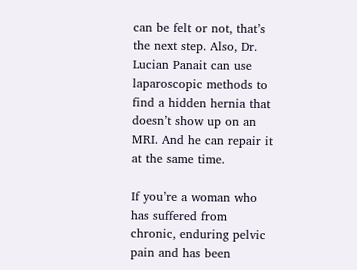can be felt or not, that’s the next step. Also, Dr. Lucian Panait can use laparoscopic methods to find a hidden hernia that doesn’t show up on an MRI. And he can repair it at the same time.

If you’re a woman who has suffered from chronic, enduring pelvic pain and has been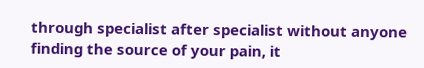through specialist after specialist without anyone finding the source of your pain, it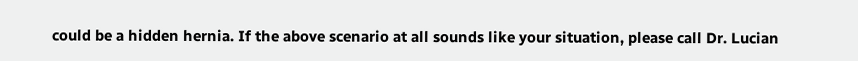could be a hidden hernia. If the above scenario at all sounds like your situation, please call Dr. Lucian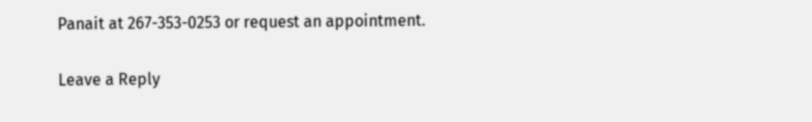Panait at 267-353-0253 or request an appointment.

Leave a Reply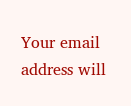Your email address will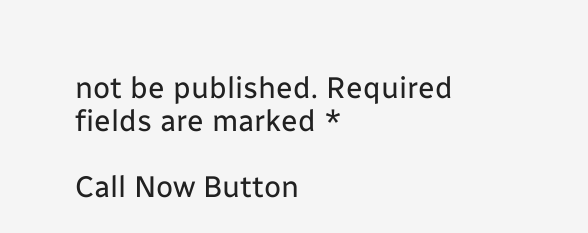not be published. Required fields are marked *

Call Now Button